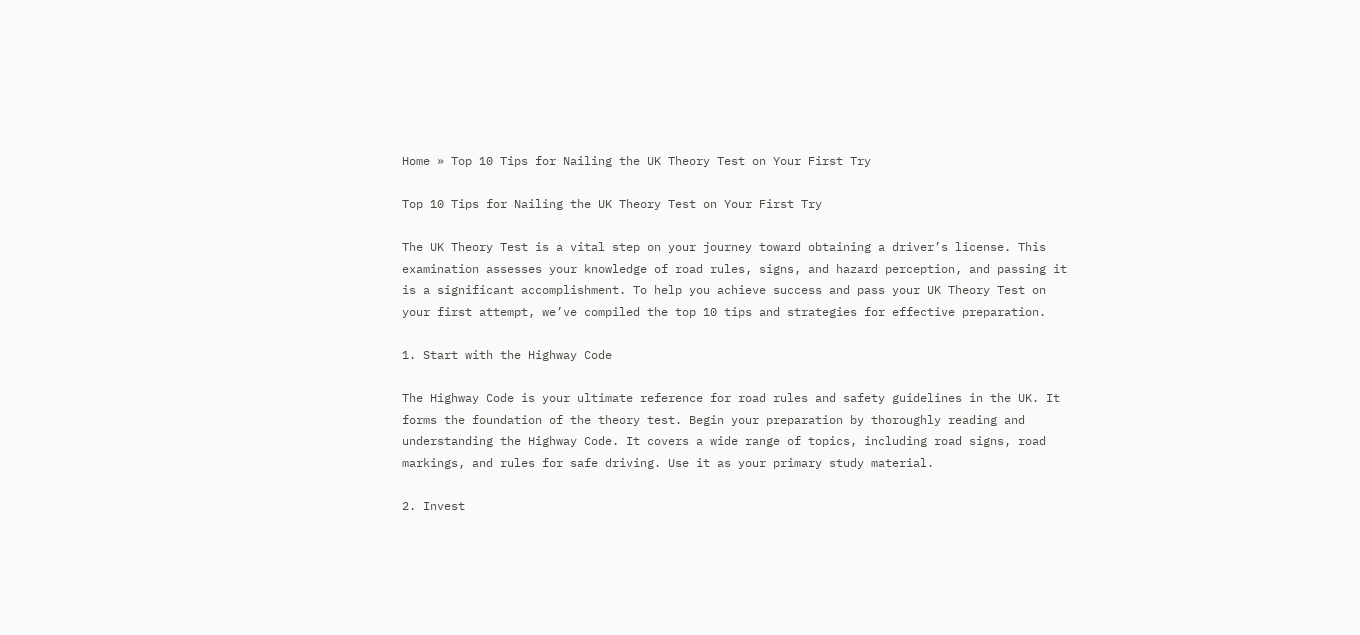Home » Top 10 Tips for Nailing the UK Theory Test on Your First Try

Top 10 Tips for Nailing the UK Theory Test on Your First Try

The UK Theory Test is a vital step on your journey toward obtaining a driver’s license. This examination assesses your knowledge of road rules, signs, and hazard perception, and passing it is a significant accomplishment. To help you achieve success and pass your UK Theory Test on your first attempt, we’ve compiled the top 10 tips and strategies for effective preparation.

1. Start with the Highway Code

The Highway Code is your ultimate reference for road rules and safety guidelines in the UK. It forms the foundation of the theory test. Begin your preparation by thoroughly reading and understanding the Highway Code. It covers a wide range of topics, including road signs, road markings, and rules for safe driving. Use it as your primary study material.

2. Invest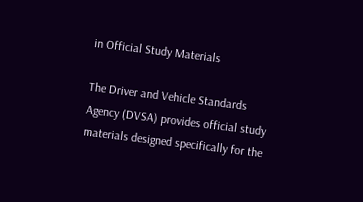in Official Study Materials

The Driver and Vehicle Standards Agency (DVSA) provides official study materials designed specifically for the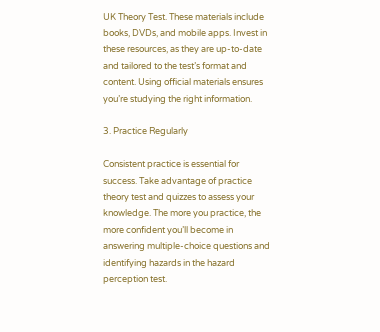UK Theory Test. These materials include books, DVDs, and mobile apps. Invest in these resources, as they are up-to-date and tailored to the test’s format and content. Using official materials ensures you’re studying the right information.

3. Practice Regularly

Consistent practice is essential for success. Take advantage of practice theory test and quizzes to assess your knowledge. The more you practice, the more confident you’ll become in answering multiple-choice questions and identifying hazards in the hazard perception test.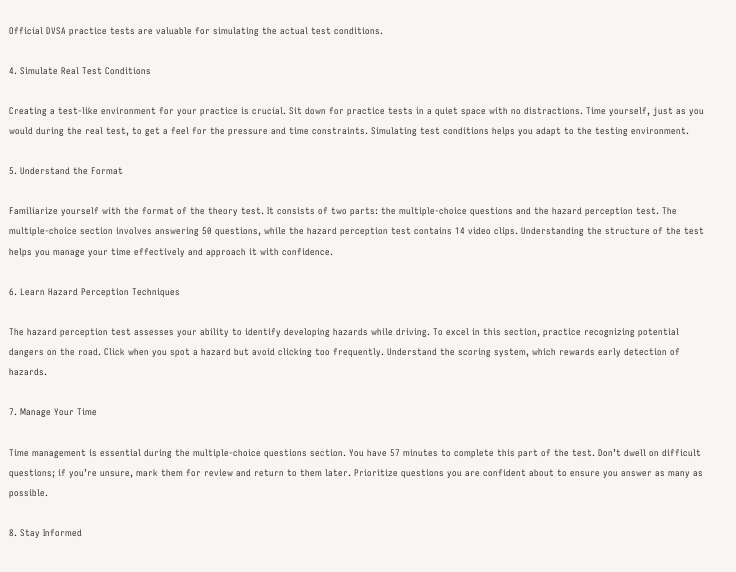Official DVSA practice tests are valuable for simulating the actual test conditions.

4. Simulate Real Test Conditions

Creating a test-like environment for your practice is crucial. Sit down for practice tests in a quiet space with no distractions. Time yourself, just as you would during the real test, to get a feel for the pressure and time constraints. Simulating test conditions helps you adapt to the testing environment.

5. Understand the Format

Familiarize yourself with the format of the theory test. It consists of two parts: the multiple-choice questions and the hazard perception test. The multiple-choice section involves answering 50 questions, while the hazard perception test contains 14 video clips. Understanding the structure of the test helps you manage your time effectively and approach it with confidence.

6. Learn Hazard Perception Techniques

The hazard perception test assesses your ability to identify developing hazards while driving. To excel in this section, practice recognizing potential dangers on the road. Click when you spot a hazard but avoid clicking too frequently. Understand the scoring system, which rewards early detection of hazards.

7. Manage Your Time

Time management is essential during the multiple-choice questions section. You have 57 minutes to complete this part of the test. Don’t dwell on difficult questions; if you’re unsure, mark them for review and return to them later. Prioritize questions you are confident about to ensure you answer as many as possible.

8. Stay Informed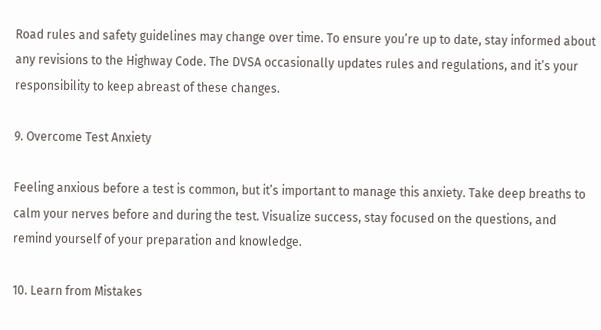Road rules and safety guidelines may change over time. To ensure you’re up to date, stay informed about any revisions to the Highway Code. The DVSA occasionally updates rules and regulations, and it’s your responsibility to keep abreast of these changes.

9. Overcome Test Anxiety

Feeling anxious before a test is common, but it’s important to manage this anxiety. Take deep breaths to calm your nerves before and during the test. Visualize success, stay focused on the questions, and remind yourself of your preparation and knowledge.

10. Learn from Mistakes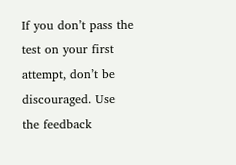If you don’t pass the test on your first attempt, don’t be discouraged. Use the feedback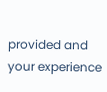provided and your experience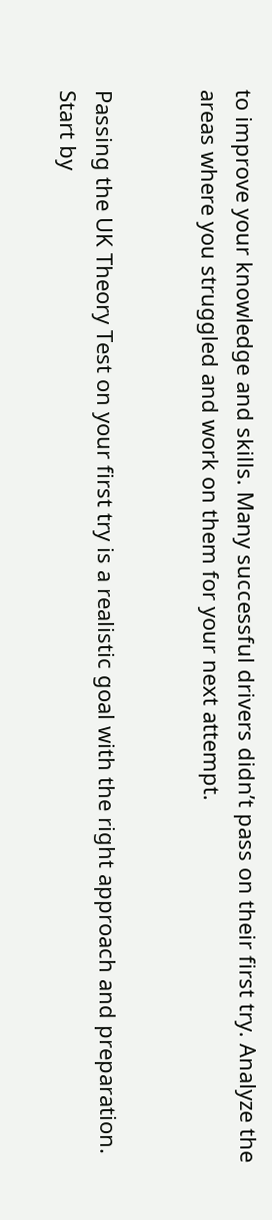to improve your knowledge and skills. Many successful drivers didn’t pass on their first try. Analyze the areas where you struggled and work on them for your next attempt.


Passing the UK Theory Test on your first try is a realistic goal with the right approach and preparation. Start by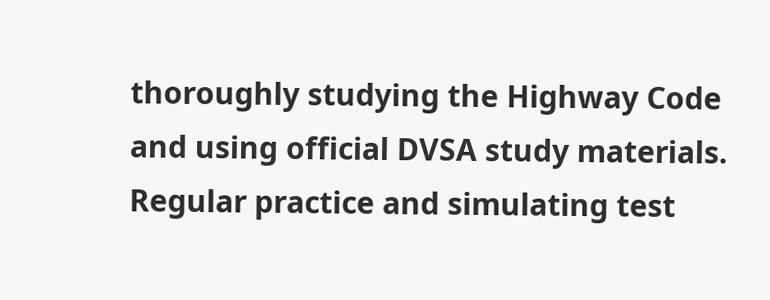thoroughly studying the Highway Code and using official DVSA study materials. Regular practice and simulating test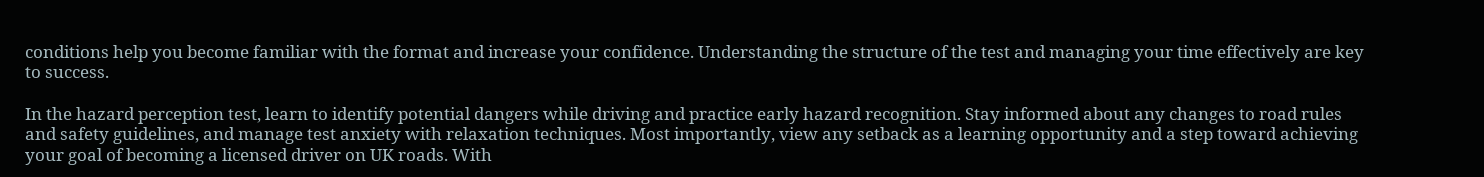conditions help you become familiar with the format and increase your confidence. Understanding the structure of the test and managing your time effectively are key to success.

In the hazard perception test, learn to identify potential dangers while driving and practice early hazard recognition. Stay informed about any changes to road rules and safety guidelines, and manage test anxiety with relaxation techniques. Most importantly, view any setback as a learning opportunity and a step toward achieving your goal of becoming a licensed driver on UK roads. With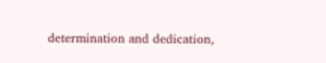determination and dedication,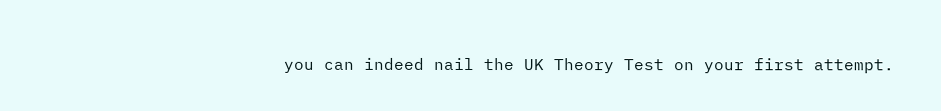you can indeed nail the UK Theory Test on your first attempt.